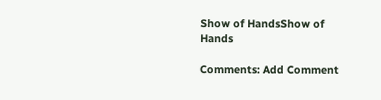Show of HandsShow of Hands

Comments: Add Comment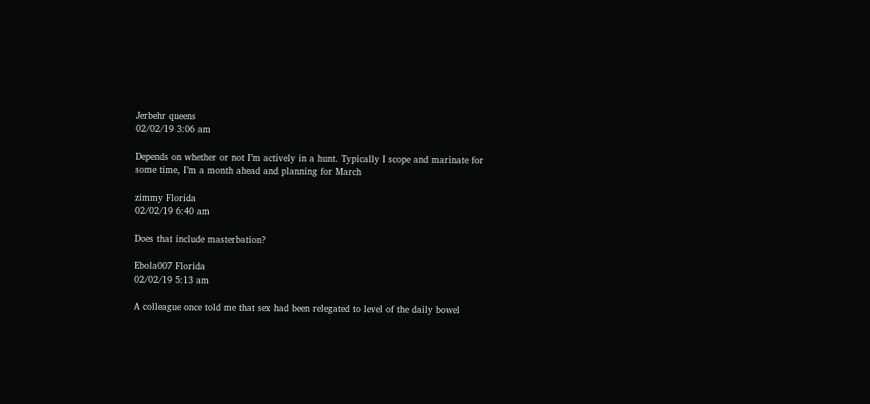Jerbehr queens
02/02/19 3:06 am

Depends on whether or not I’m actively in a hunt. Typically I scope and marinate for some time, I’m a month ahead and planning for March

zimmy Florida
02/02/19 6:40 am

Does that include masterbation?

Ebola007 Florida
02/02/19 5:13 am

A colleague once told me that sex had been relegated to level of the daily bowel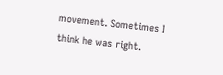movement. Sometimes I think he was right.